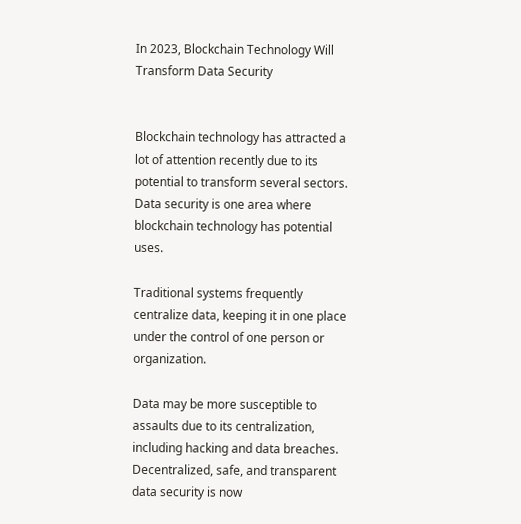In 2023, Blockchain Technology Will Transform Data Security


Blockchain technology has attracted a lot of attention recently due to its potential to transform several sectors. Data security is one area where blockchain technology has potential uses.

Traditional systems frequently centralize data, keeping it in one place under the control of one person or organization.

Data may be more susceptible to assaults due to its centralization, including hacking and data breaches. Decentralized, safe, and transparent data security is now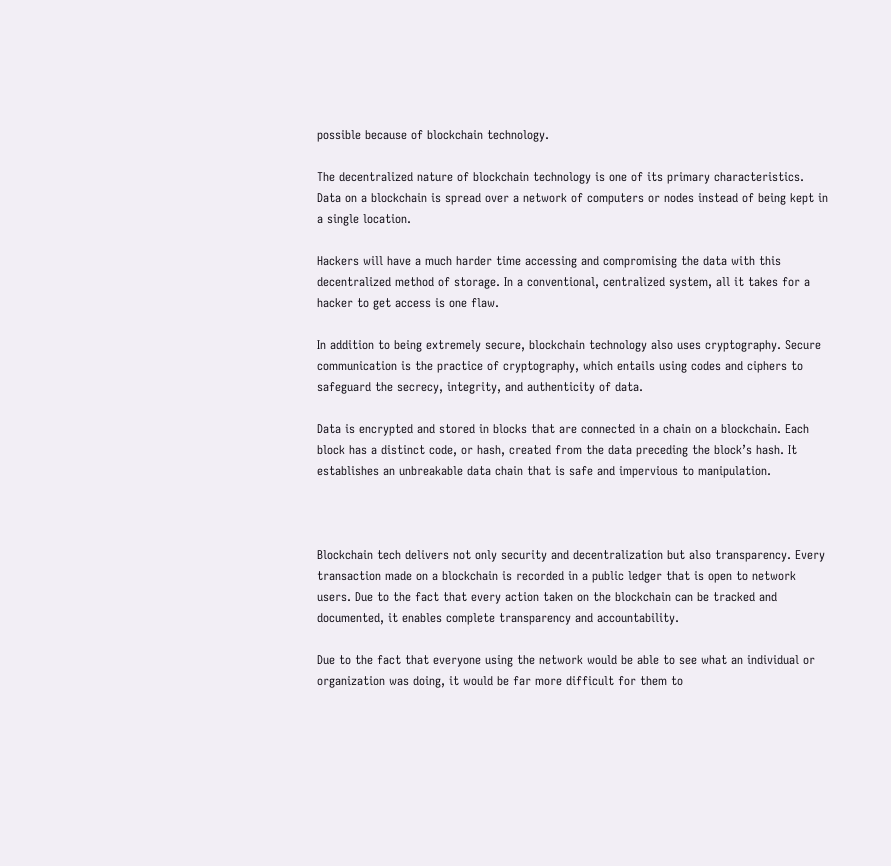possible because of blockchain technology.

The decentralized nature of blockchain technology is one of its primary characteristics. Data on a blockchain is spread over a network of computers or nodes instead of being kept in a single location.

Hackers will have a much harder time accessing and compromising the data with this decentralized method of storage. In a conventional, centralized system, all it takes for a hacker to get access is one flaw.

In addition to being extremely secure, blockchain technology also uses cryptography. Secure communication is the practice of cryptography, which entails using codes and ciphers to safeguard the secrecy, integrity, and authenticity of data.

Data is encrypted and stored in blocks that are connected in a chain on a blockchain. Each block has a distinct code, or hash, created from the data preceding the block’s hash. It establishes an unbreakable data chain that is safe and impervious to manipulation.



Blockchain tech delivers not only security and decentralization but also transparency. Every transaction made on a blockchain is recorded in a public ledger that is open to network users. Due to the fact that every action taken on the blockchain can be tracked and documented, it enables complete transparency and accountability.

Due to the fact that everyone using the network would be able to see what an individual or organization was doing, it would be far more difficult for them to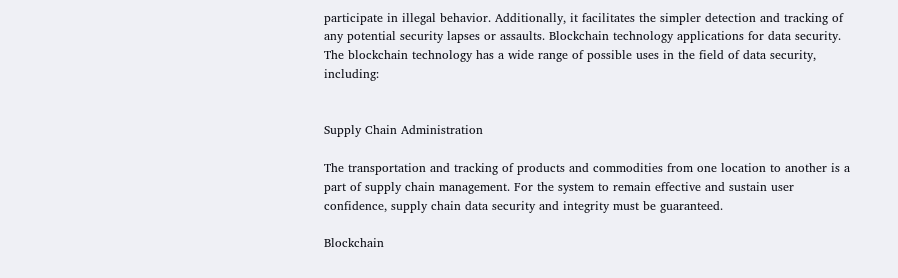participate in illegal behavior. Additionally, it facilitates the simpler detection and tracking of any potential security lapses or assaults. Blockchain technology applications for data security. The blockchain technology has a wide range of possible uses in the field of data security, including:


Supply Chain Administration

The transportation and tracking of products and commodities from one location to another is a part of supply chain management. For the system to remain effective and sustain user confidence, supply chain data security and integrity must be guaranteed.

Blockchain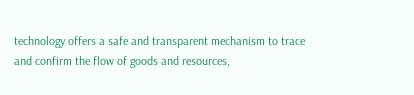technology offers a safe and transparent mechanism to trace and confirm the flow of goods and resources,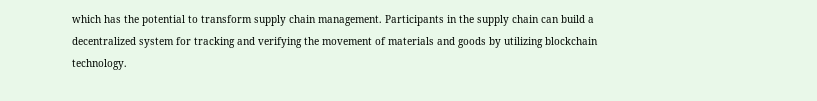which has the potential to transform supply chain management. Participants in the supply chain can build a decentralized system for tracking and verifying the movement of materials and goods by utilizing blockchain technology.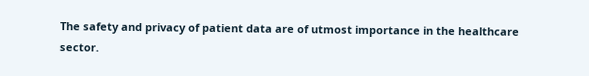The safety and privacy of patient data are of utmost importance in the healthcare sector.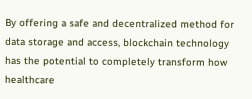By offering a safe and decentralized method for data storage and access, blockchain technology has the potential to completely transform how healthcare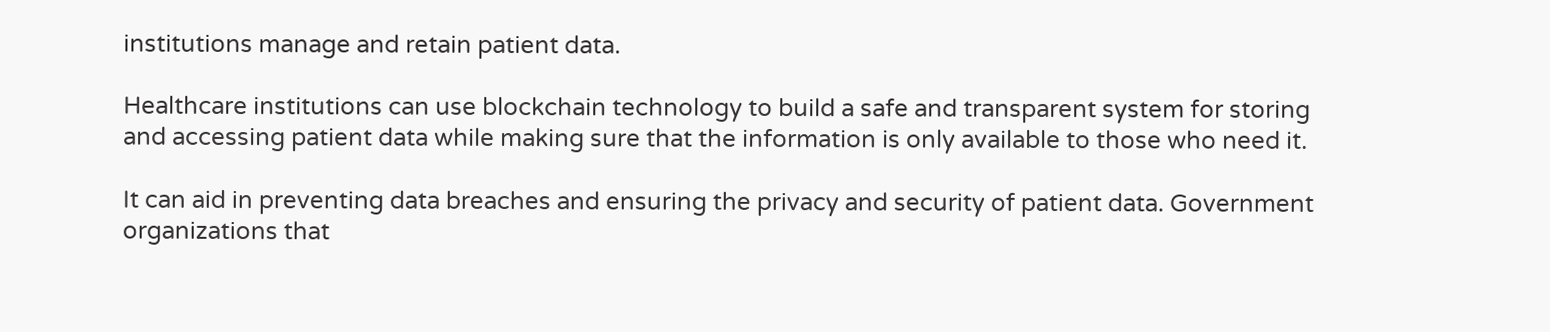institutions manage and retain patient data.

Healthcare institutions can use blockchain technology to build a safe and transparent system for storing and accessing patient data while making sure that the information is only available to those who need it.

It can aid in preventing data breaches and ensuring the privacy and security of patient data. Government organizations that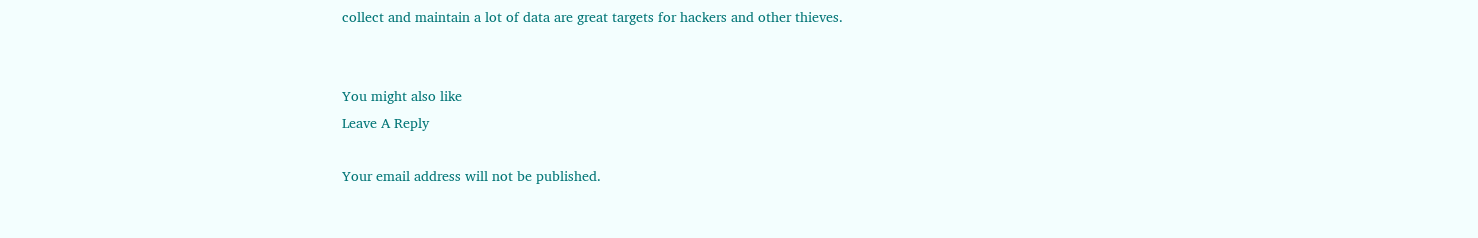collect and maintain a lot of data are great targets for hackers and other thieves.


You might also like
Leave A Reply

Your email address will not be published.